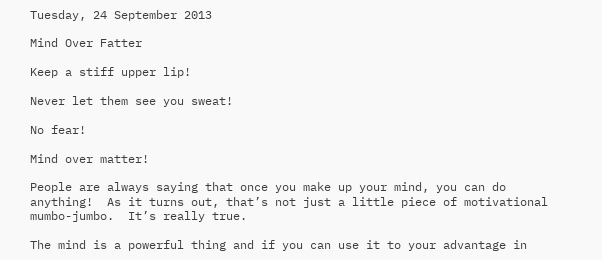Tuesday, 24 September 2013

Mind Over Fatter

Keep a stiff upper lip!

Never let them see you sweat!

No fear!

Mind over matter!

People are always saying that once you make up your mind, you can do anything!  As it turns out, that’s not just a little piece of motivational mumbo-jumbo.  It’s really true.

The mind is a powerful thing and if you can use it to your advantage in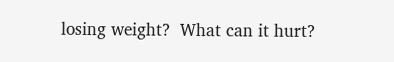losing weight?  What can it hurt?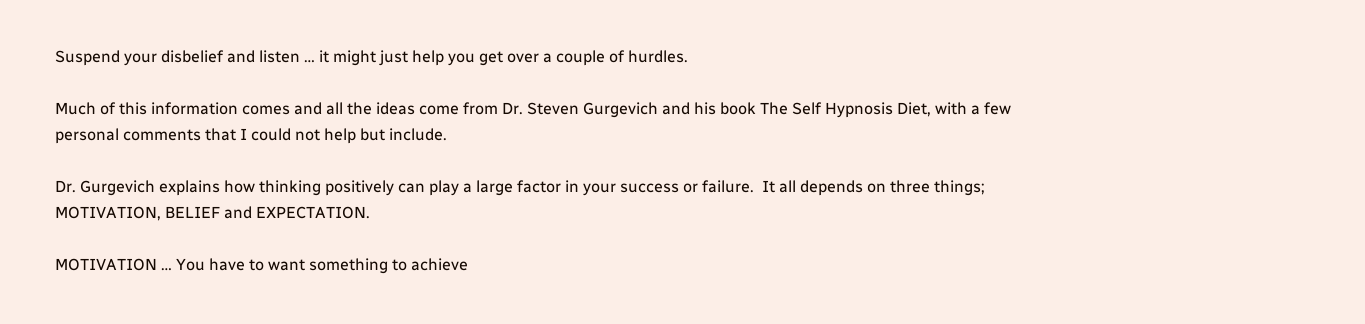Suspend your disbelief and listen … it might just help you get over a couple of hurdles.

Much of this information comes and all the ideas come from Dr. Steven Gurgevich and his book The Self Hypnosis Diet, with a few personal comments that I could not help but include.

Dr. Gurgevich explains how thinking positively can play a large factor in your success or failure.  It all depends on three things; MOTIVATION, BELIEF and EXPECTATION.

MOTIVATION … You have to want something to achieve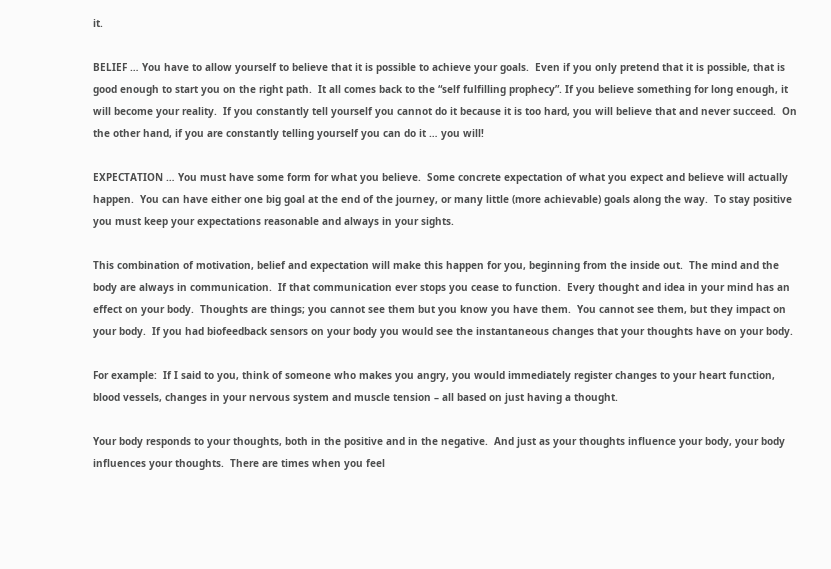it.

BELIEF … You have to allow yourself to believe that it is possible to achieve your goals.  Even if you only pretend that it is possible, that is good enough to start you on the right path.  It all comes back to the “self fulfilling prophecy”. If you believe something for long enough, it will become your reality.  If you constantly tell yourself you cannot do it because it is too hard, you will believe that and never succeed.  On the other hand, if you are constantly telling yourself you can do it … you will!

EXPECTATION … You must have some form for what you believe.  Some concrete expectation of what you expect and believe will actually happen.  You can have either one big goal at the end of the journey, or many little (more achievable) goals along the way.  To stay positive you must keep your expectations reasonable and always in your sights.

This combination of motivation, belief and expectation will make this happen for you, beginning from the inside out.  The mind and the body are always in communication.  If that communication ever stops you cease to function.  Every thought and idea in your mind has an effect on your body.  Thoughts are things; you cannot see them but you know you have them.  You cannot see them, but they impact on your body.  If you had biofeedback sensors on your body you would see the instantaneous changes that your thoughts have on your body.

For example:  If I said to you, think of someone who makes you angry, you would immediately register changes to your heart function, blood vessels, changes in your nervous system and muscle tension – all based on just having a thought.

Your body responds to your thoughts, both in the positive and in the negative.  And just as your thoughts influence your body, your body influences your thoughts.  There are times when you feel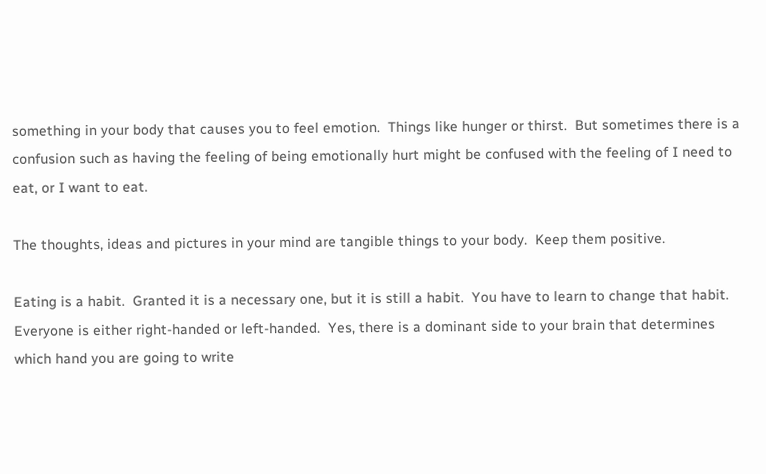something in your body that causes you to feel emotion.  Things like hunger or thirst.  But sometimes there is a confusion such as having the feeling of being emotionally hurt might be confused with the feeling of I need to eat, or I want to eat.

The thoughts, ideas and pictures in your mind are tangible things to your body.  Keep them positive.

Eating is a habit.  Granted it is a necessary one, but it is still a habit.  You have to learn to change that habit.  Everyone is either right-handed or left-handed.  Yes, there is a dominant side to your brain that determines which hand you are going to write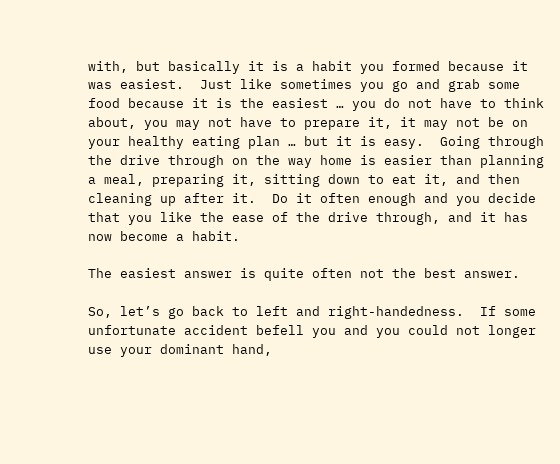with, but basically it is a habit you formed because it was easiest.  Just like sometimes you go and grab some food because it is the easiest … you do not have to think about, you may not have to prepare it, it may not be on your healthy eating plan … but it is easy.  Going through the drive through on the way home is easier than planning a meal, preparing it, sitting down to eat it, and then cleaning up after it.  Do it often enough and you decide that you like the ease of the drive through, and it has now become a habit.

The easiest answer is quite often not the best answer.

So, let’s go back to left and right-handedness.  If some unfortunate accident befell you and you could not longer use your dominant hand,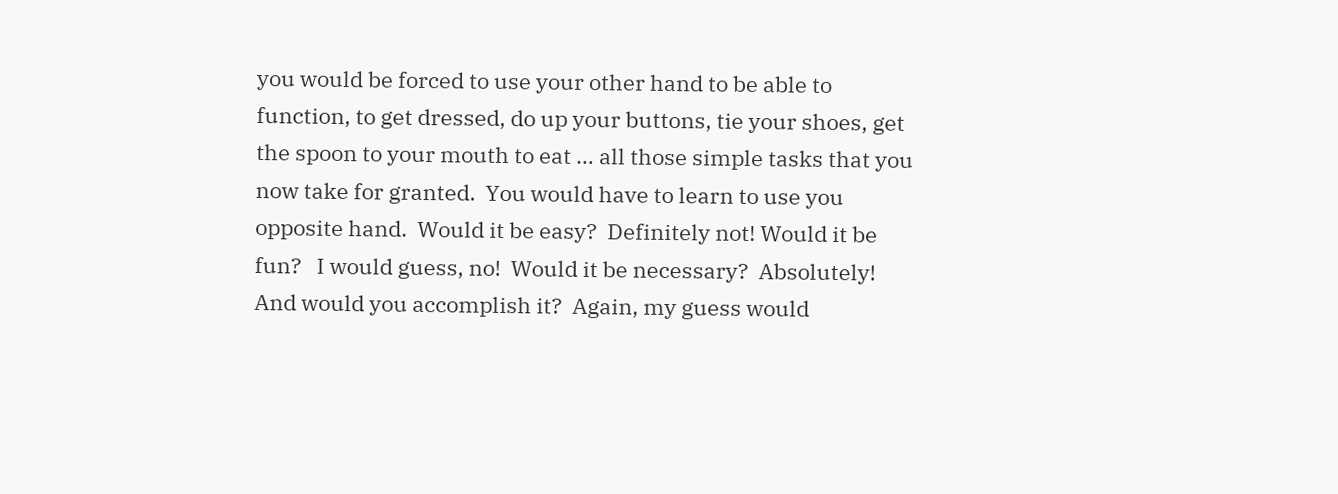you would be forced to use your other hand to be able to function, to get dressed, do up your buttons, tie your shoes, get the spoon to your mouth to eat … all those simple tasks that you now take for granted.  You would have to learn to use you opposite hand.  Would it be easy?  Definitely not! Would it be fun?   I would guess, no!  Would it be necessary?  Absolutely!  And would you accomplish it?  Again, my guess would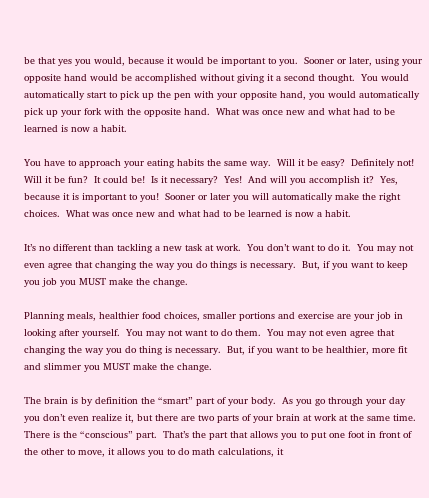be that yes you would, because it would be important to you.  Sooner or later, using your opposite hand would be accomplished without giving it a second thought.  You would automatically start to pick up the pen with your opposite hand, you would automatically pick up your fork with the opposite hand.  What was once new and what had to be learned is now a habit.

You have to approach your eating habits the same way.  Will it be easy?  Definitely not!  Will it be fun?  It could be!  Is it necessary?  Yes!  And will you accomplish it?  Yes, because it is important to you!  Sooner or later you will automatically make the right choices.  What was once new and what had to be learned is now a habit.

It’s no different than tackling a new task at work.  You don’t want to do it.  You may not even agree that changing the way you do things is necessary.  But, if you want to keep you job you MUST make the change.

Planning meals, healthier food choices, smaller portions and exercise are your job in looking after yourself.  You may not want to do them.  You may not even agree that changing the way you do thing is necessary.  But, if you want to be healthier, more fit and slimmer you MUST make the change.

The brain is by definition the “smart” part of your body.  As you go through your day you don’t even realize it, but there are two parts of your brain at work at the same time.  There is the “conscious” part.  That’s the part that allows you to put one foot in front of the other to move, it allows you to do math calculations, it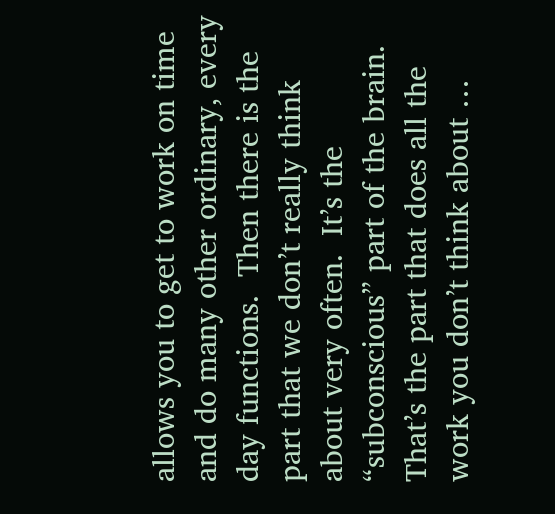allows you to get to work on time and do many other ordinary, every day functions.  Then there is the part that we don’t really think about very often.  It’s the “subconscious” part of the brain.  That’s the part that does all the work you don’t think about …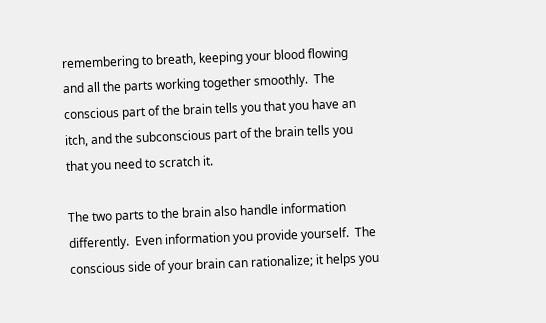remembering to breath, keeping your blood flowing and all the parts working together smoothly.  The conscious part of the brain tells you that you have an itch, and the subconscious part of the brain tells you that you need to scratch it.

The two parts to the brain also handle information differently.  Even information you provide yourself.  The conscious side of your brain can rationalize; it helps you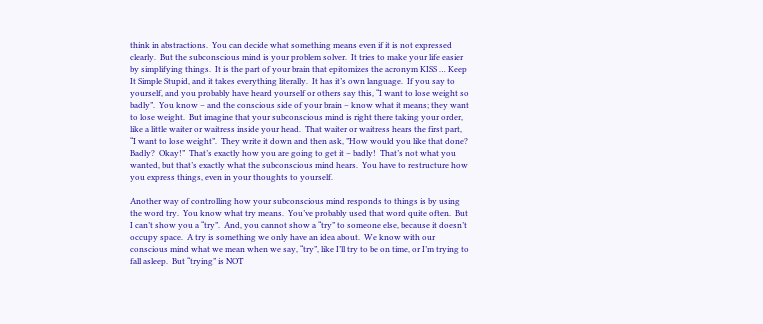think in abstractions.  You can decide what something means even if it is not expressed clearly.  But the subconscious mind is your problem solver.  It tries to make your life easier by simplifying things.  It is the part of your brain that epitomizes the acronym KISS … Keep It Simple Stupid, and it takes everything literally.  It has it’s own language.  If you say to yourself, and you probably have heard yourself or others say this, “I want to lose weight so badly”.  You know – and the conscious side of your brain – know what it means; they want to lose weight.  But imagine that your subconscious mind is right there taking your order, like a little waiter or waitress inside your head.  That waiter or waitress hears the first part, “I want to lose weight”.  They write it down and then ask, ”How would you like that done?  Badly?  Okay!”  That’s exactly how you are going to get it – badly!  That’s not what you wanted, but that’s exactly what the subconscious mind hears.  You have to restructure how you express things, even in your thoughts to yourself.

Another way of controlling how your subconscious mind responds to things is by using the word try.  You know what try means.  You’ve probably used that word quite often.  But I can’t show you a “try”.  And, you cannot show a “try” to someone else, because it doesn’t occupy space.  A try is something we only have an idea about.  We know with our conscious mind what we mean when we say, “try”, like I’ll try to be on time, or I’m trying to fall asleep.  But “trying” is NOT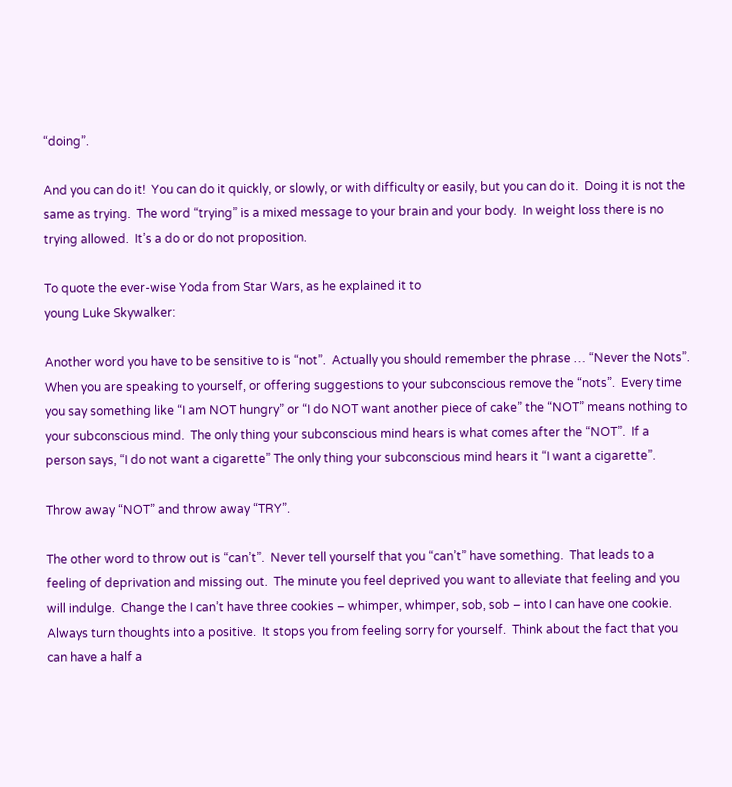“doing”.

And you can do it!  You can do it quickly, or slowly, or with difficulty or easily, but you can do it.  Doing it is not the same as trying.  The word “trying” is a mixed message to your brain and your body.  In weight loss there is no trying allowed.  It’s a do or do not proposition.

To quote the ever-wise Yoda from Star Wars, as he explained it to
young Luke Skywalker:

Another word you have to be sensitive to is “not”.  Actually you should remember the phrase … “Never the Nots”.  When you are speaking to yourself, or offering suggestions to your subconscious remove the “nots”.  Every time you say something like “I am NOT hungry” or “I do NOT want another piece of cake” the “NOT” means nothing to your subconscious mind.  The only thing your subconscious mind hears is what comes after the “NOT”.  If a person says, “I do not want a cigarette” The only thing your subconscious mind hears it “I want a cigarette”.

Throw away “NOT” and throw away “TRY”.

The other word to throw out is “can’t”.  Never tell yourself that you “can’t” have something.  That leads to a feeling of deprivation and missing out.  The minute you feel deprived you want to alleviate that feeling and you will indulge.  Change the I can’t have three cookies – whimper, whimper, sob, sob – into I can have one cookie.  Always turn thoughts into a positive.  It stops you from feeling sorry for yourself.  Think about the fact that you can have a half a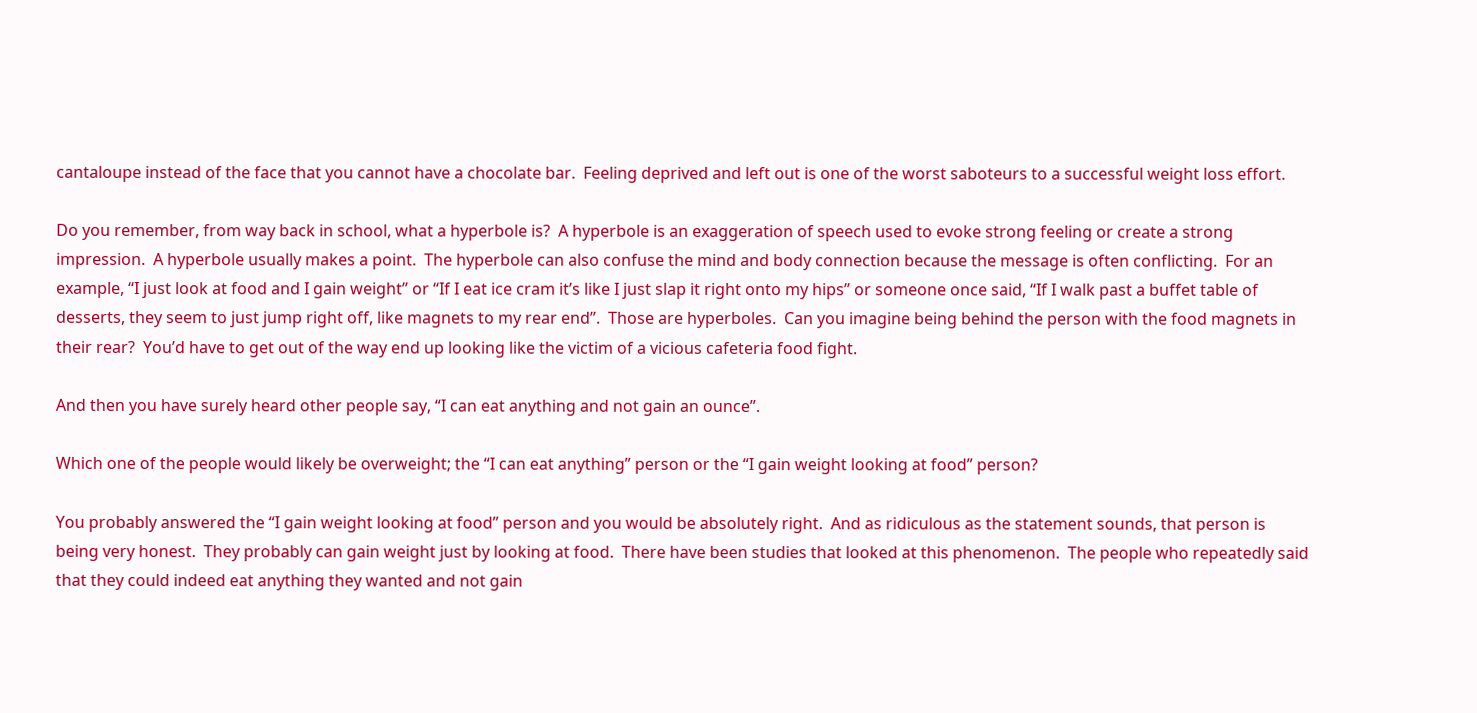cantaloupe instead of the face that you cannot have a chocolate bar.  Feeling deprived and left out is one of the worst saboteurs to a successful weight loss effort.

Do you remember, from way back in school, what a hyperbole is?  A hyperbole is an exaggeration of speech used to evoke strong feeling or create a strong impression.  A hyperbole usually makes a point.  The hyperbole can also confuse the mind and body connection because the message is often conflicting.  For an example, “I just look at food and I gain weight” or “If I eat ice cram it’s like I just slap it right onto my hips” or someone once said, “If I walk past a buffet table of desserts, they seem to just jump right off, like magnets to my rear end”.  Those are hyperboles.  Can you imagine being behind the person with the food magnets in their rear?  You’d have to get out of the way end up looking like the victim of a vicious cafeteria food fight.

And then you have surely heard other people say, “I can eat anything and not gain an ounce”.

Which one of the people would likely be overweight; the “I can eat anything” person or the “I gain weight looking at food” person?

You probably answered the “I gain weight looking at food” person and you would be absolutely right.  And as ridiculous as the statement sounds, that person is being very honest.  They probably can gain weight just by looking at food.  There have been studies that looked at this phenomenon.  The people who repeatedly said that they could indeed eat anything they wanted and not gain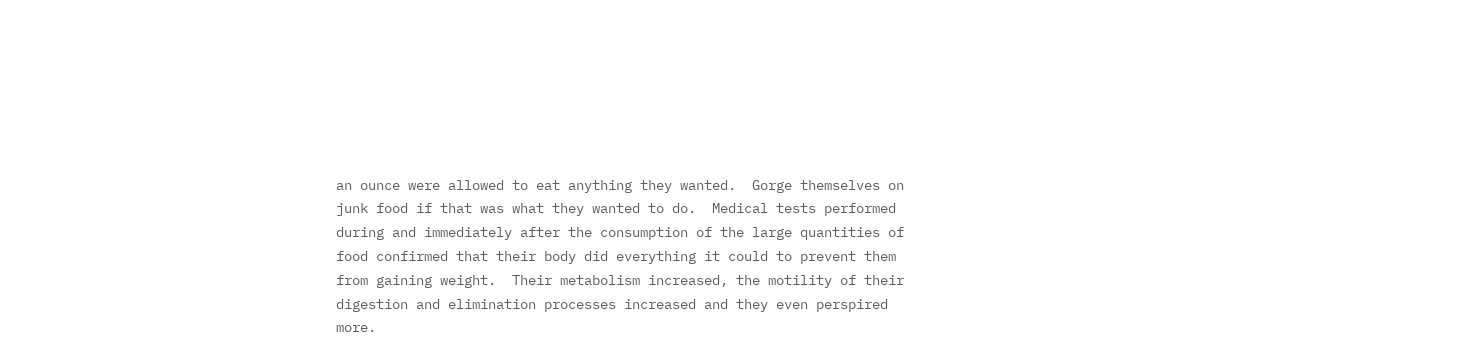an ounce were allowed to eat anything they wanted.  Gorge themselves on junk food if that was what they wanted to do.  Medical tests performed during and immediately after the consumption of the large quantities of food confirmed that their body did everything it could to prevent them from gaining weight.  Their metabolism increased, the motility of their digestion and elimination processes increased and they even perspired more.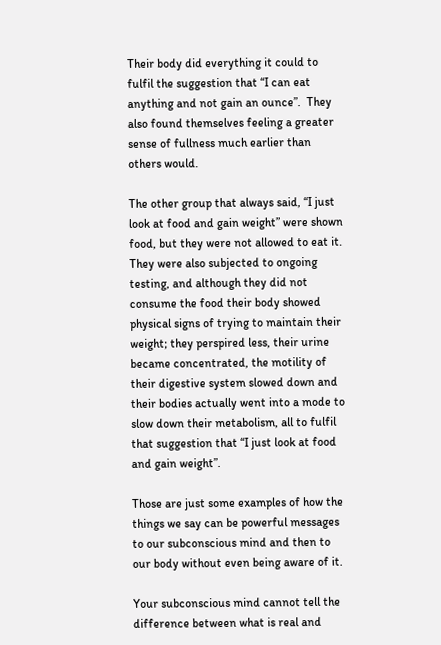Their body did everything it could to fulfil the suggestion that “I can eat anything and not gain an ounce”.  They also found themselves feeling a greater sense of fullness much earlier than others would.

The other group that always said, “I just look at food and gain weight” were shown food, but they were not allowed to eat it.  They were also subjected to ongoing testing, and although they did not consume the food their body showed physical signs of trying to maintain their weight; they perspired less, their urine became concentrated, the motility of their digestive system slowed down and their bodies actually went into a mode to slow down their metabolism, all to fulfil that suggestion that “I just look at food and gain weight”.

Those are just some examples of how the things we say can be powerful messages to our subconscious mind and then to our body without even being aware of it.

Your subconscious mind cannot tell the difference between what is real and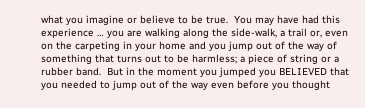what you imagine or believe to be true.  You may have had this experience … you are walking along the side-walk, a trail or, even on the carpeting in your home and you jump out of the way of something that turns out to be harmless; a piece of string or a rubber band.  But in the moment you jumped you BELIEVED that you needed to jump out of the way even before you thought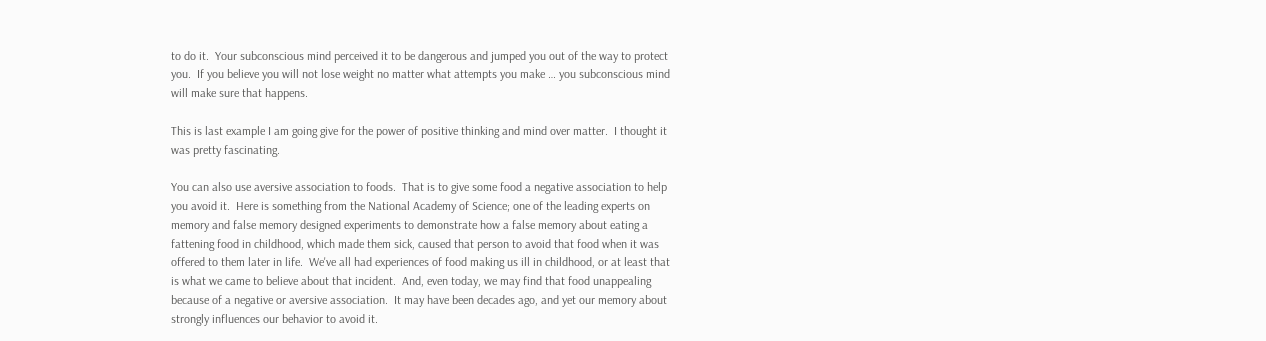to do it.  Your subconscious mind perceived it to be dangerous and jumped you out of the way to protect you.  If you believe you will not lose weight no matter what attempts you make … you subconscious mind will make sure that happens.

This is last example I am going give for the power of positive thinking and mind over matter.  I thought it was pretty fascinating.

You can also use aversive association to foods.  That is to give some food a negative association to help you avoid it.  Here is something from the National Academy of Science; one of the leading experts on memory and false memory designed experiments to demonstrate how a false memory about eating a fattening food in childhood, which made them sick, caused that person to avoid that food when it was offered to them later in life.  We've all had experiences of food making us ill in childhood, or at least that is what we came to believe about that incident.  And, even today, we may find that food unappealing because of a negative or aversive association.  It may have been decades ago, and yet our memory about strongly influences our behavior to avoid it.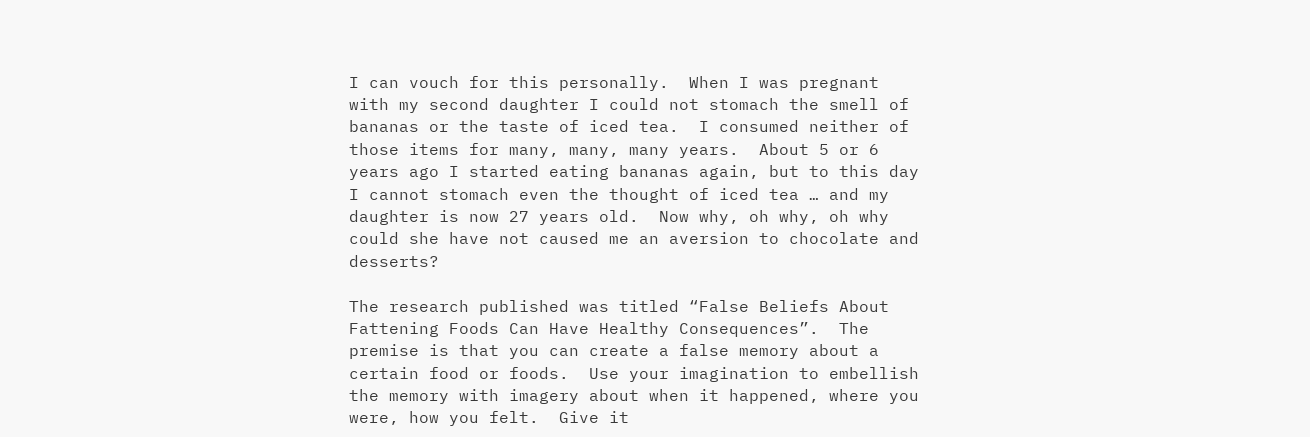I can vouch for this personally.  When I was pregnant with my second daughter I could not stomach the smell of bananas or the taste of iced tea.  I consumed neither of those items for many, many, many years.  About 5 or 6 years ago I started eating bananas again, but to this day I cannot stomach even the thought of iced tea … and my daughter is now 27 years old.  Now why, oh why, oh why could she have not caused me an aversion to chocolate and desserts?

The research published was titled “False Beliefs About Fattening Foods Can Have Healthy Consequences”.  The premise is that you can create a false memory about a certain food or foods.  Use your imagination to embellish the memory with imagery about when it happened, where you were, how you felt.  Give it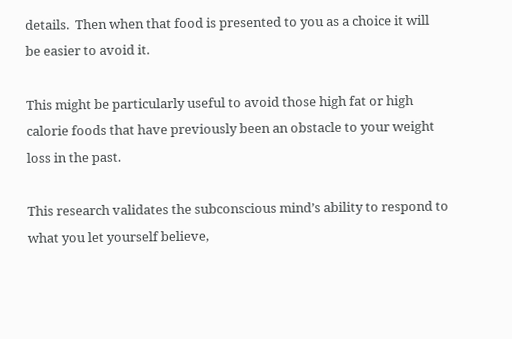details.  Then when that food is presented to you as a choice it will be easier to avoid it.

This might be particularly useful to avoid those high fat or high calorie foods that have previously been an obstacle to your weight loss in the past.

This research validates the subconscious mind’s ability to respond to what you let yourself believe,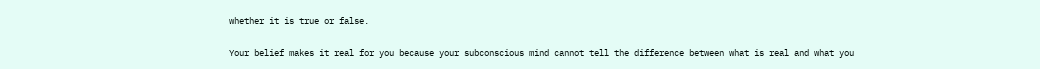whether it is true or false.

Your belief makes it real for you because your subconscious mind cannot tell the difference between what is real and what you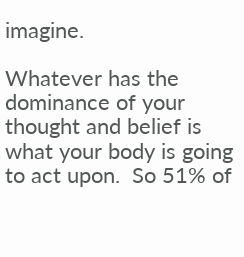imagine.

Whatever has the dominance of your thought and belief is what your body is going to act upon.  So 51% of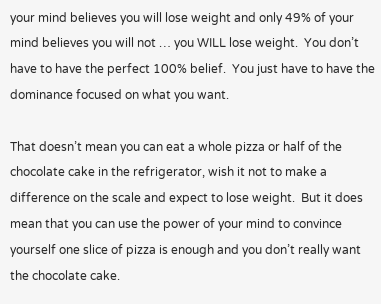your mind believes you will lose weight and only 49% of your mind believes you will not … you WILL lose weight.  You don’t have to have the perfect 100% belief.  You just have to have the dominance focused on what you want.

That doesn’t mean you can eat a whole pizza or half of the chocolate cake in the refrigerator, wish it not to make a difference on the scale and expect to lose weight.  But it does mean that you can use the power of your mind to convince yourself one slice of pizza is enough and you don’t really want the chocolate cake.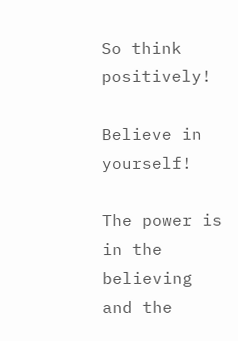So think positively!

Believe in yourself!

The power is in the believing and the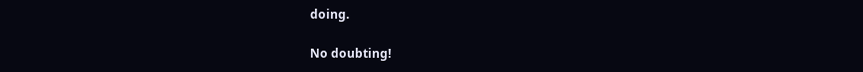doing.

No doubting!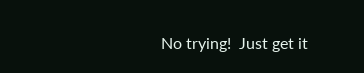No trying!  Just get it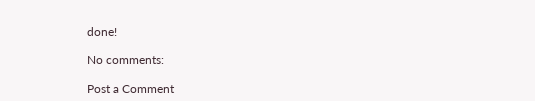done!

No comments:

Post a Comment